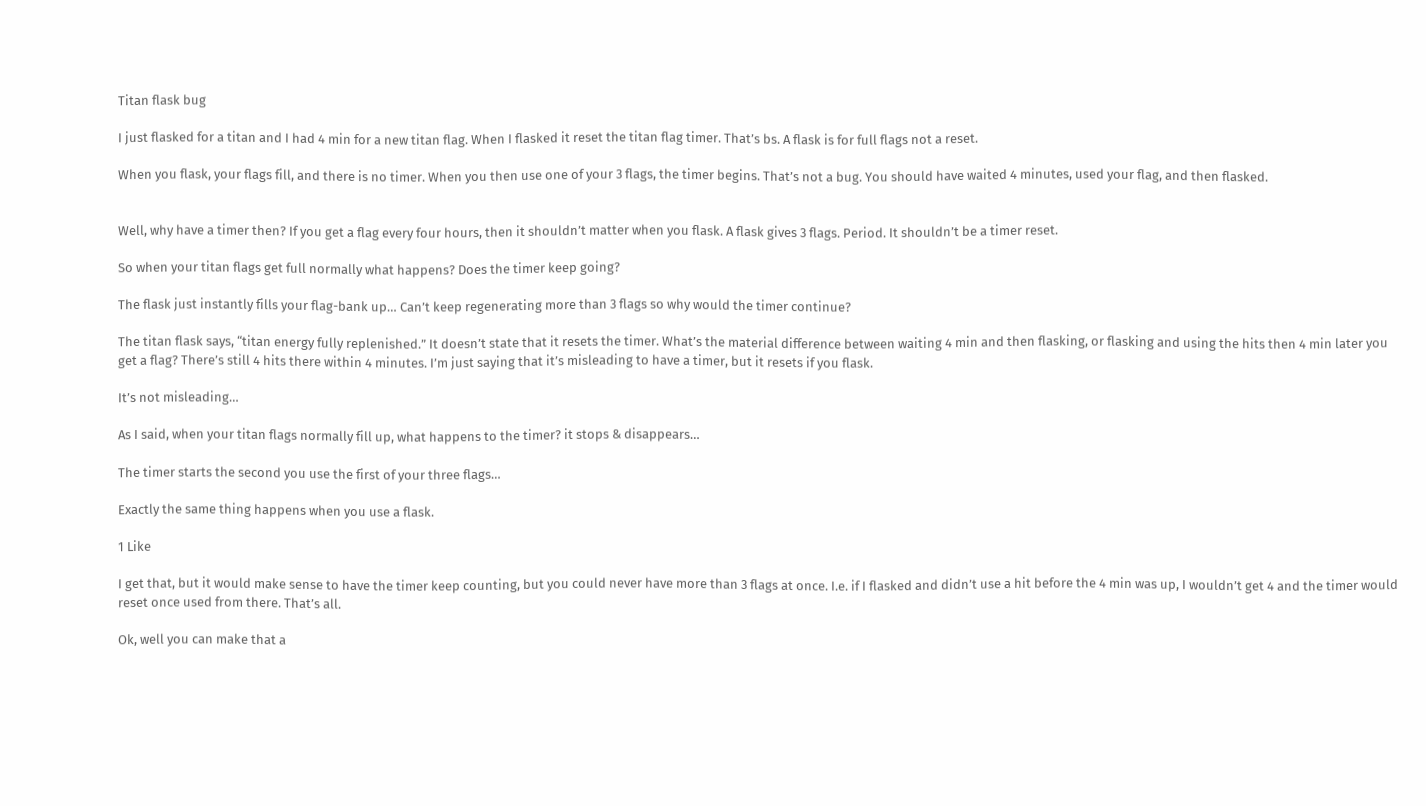Titan flask bug

I just flasked for a titan and I had 4 min for a new titan flag. When I flasked it reset the titan flag timer. That’s bs. A flask is for full flags not a reset.

When you flask, your flags fill, and there is no timer. When you then use one of your 3 flags, the timer begins. That’s not a bug. You should have waited 4 minutes, used your flag, and then flasked.


Well, why have a timer then? If you get a flag every four hours, then it shouldn’t matter when you flask. A flask gives 3 flags. Period. It shouldn’t be a timer reset.

So when your titan flags get full normally what happens? Does the timer keep going?

The flask just instantly fills your flag-bank up… Can’t keep regenerating more than 3 flags so why would the timer continue?

The titan flask says, “titan energy fully replenished.” It doesn’t state that it resets the timer. What’s the material difference between waiting 4 min and then flasking, or flasking and using the hits then 4 min later you get a flag? There’s still 4 hits there within 4 minutes. I’m just saying that it’s misleading to have a timer, but it resets if you flask.

It’s not misleading…

As I said, when your titan flags normally fill up, what happens to the timer? it stops & disappears…

The timer starts the second you use the first of your three flags…

Exactly the same thing happens when you use a flask.

1 Like

I get that, but it would make sense to have the timer keep counting, but you could never have more than 3 flags at once. I.e. if I flasked and didn’t use a hit before the 4 min was up, I wouldn’t get 4 and the timer would reset once used from there. That’s all.

Ok, well you can make that a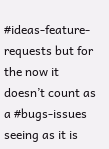#ideas-feature-requests but for the now it doesn’t count as a #bugs-issues seeing as it is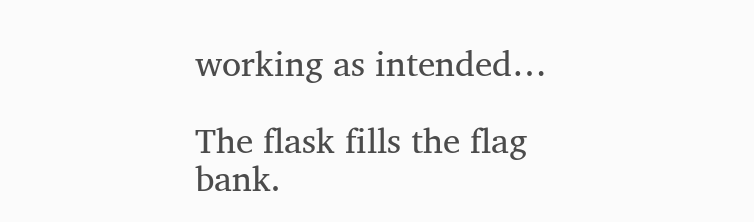working as intended…

The flask fills the flag bank.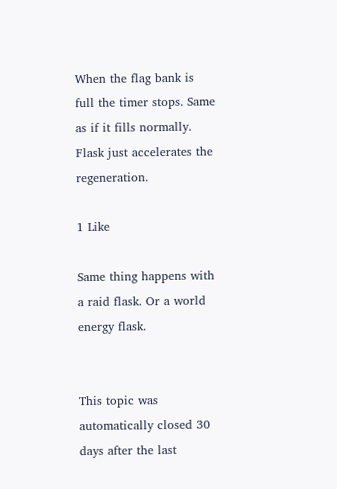When the flag bank is full the timer stops. Same as if it fills normally. Flask just accelerates the regeneration.

1 Like

Same thing happens with a raid flask. Or a world energy flask.


This topic was automatically closed 30 days after the last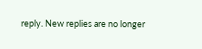reply. New replies are no longer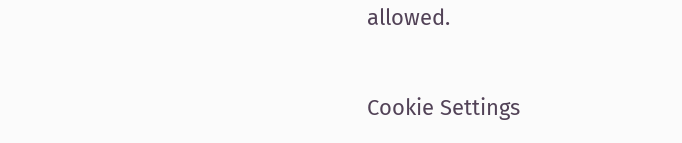allowed.

Cookie Settings